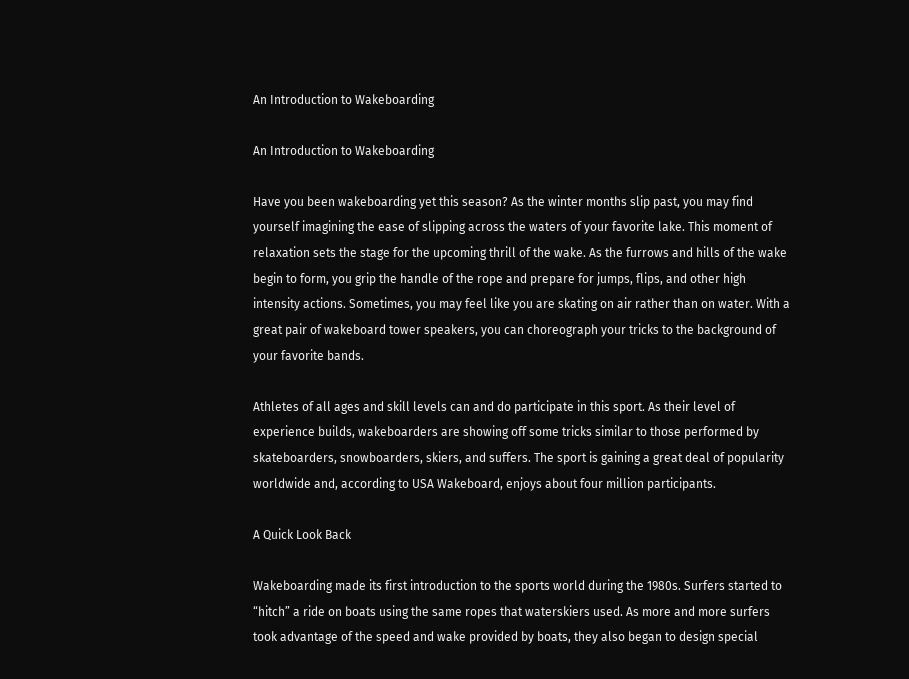An Introduction to Wakeboarding

An Introduction to Wakeboarding

Have you been wakeboarding yet this season? As the winter months slip past, you may find yourself imagining the ease of slipping across the waters of your favorite lake. This moment of relaxation sets the stage for the upcoming thrill of the wake. As the furrows and hills of the wake begin to form, you grip the handle of the rope and prepare for jumps, flips, and other high intensity actions. Sometimes, you may feel like you are skating on air rather than on water. With a great pair of wakeboard tower speakers, you can choreograph your tricks to the background of your favorite bands.

Athletes of all ages and skill levels can and do participate in this sport. As their level of experience builds, wakeboarders are showing off some tricks similar to those performed by skateboarders, snowboarders, skiers, and suffers. The sport is gaining a great deal of popularity worldwide and, according to USA Wakeboard, enjoys about four million participants.

A Quick Look Back

Wakeboarding made its first introduction to the sports world during the 1980s. Surfers started to “hitch” a ride on boats using the same ropes that waterskiers used. As more and more surfers took advantage of the speed and wake provided by boats, they also began to design special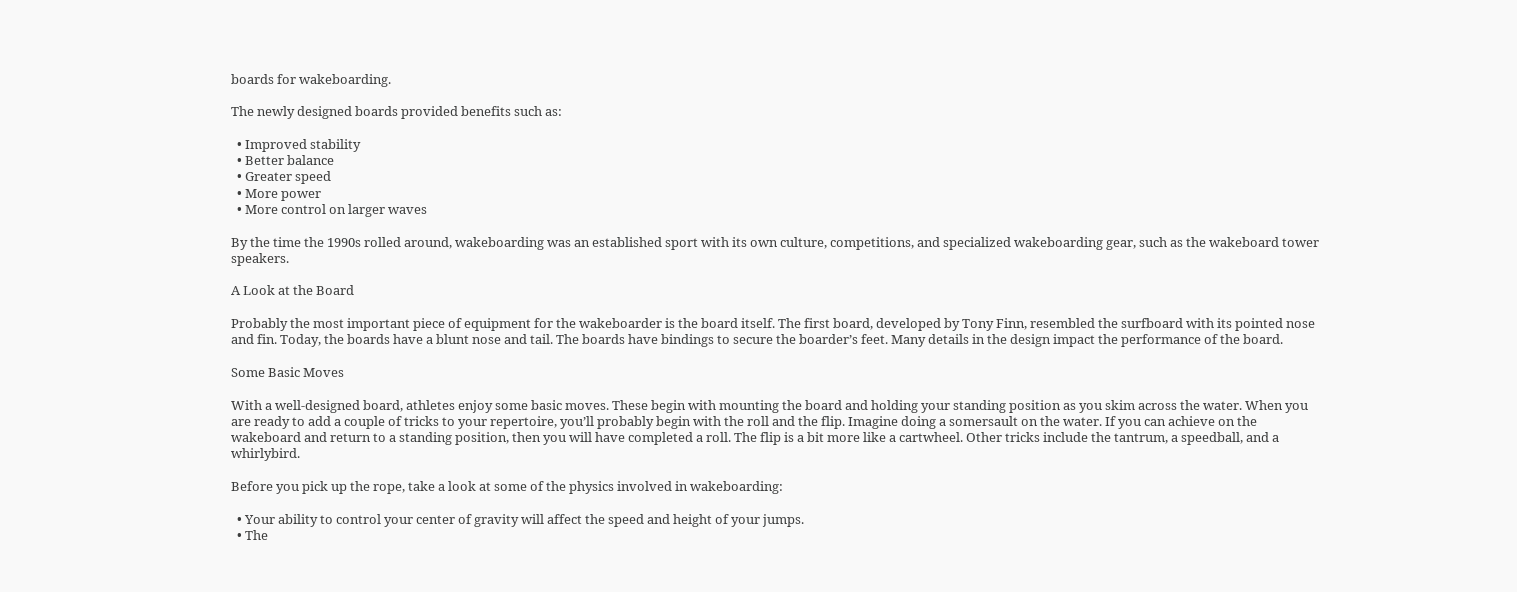boards for wakeboarding.

The newly designed boards provided benefits such as:

  • Improved stability
  • Better balance
  • Greater speed
  • More power
  • More control on larger waves

By the time the 1990s rolled around, wakeboarding was an established sport with its own culture, competitions, and specialized wakeboarding gear, such as the wakeboard tower speakers.

A Look at the Board

Probably the most important piece of equipment for the wakeboarder is the board itself. The first board, developed by Tony Finn, resembled the surfboard with its pointed nose and fin. Today, the boards have a blunt nose and tail. The boards have bindings to secure the boarder’s feet. Many details in the design impact the performance of the board.

Some Basic Moves

With a well-designed board, athletes enjoy some basic moves. These begin with mounting the board and holding your standing position as you skim across the water. When you are ready to add a couple of tricks to your repertoire, you’ll probably begin with the roll and the flip. Imagine doing a somersault on the water. If you can achieve on the wakeboard and return to a standing position, then you will have completed a roll. The flip is a bit more like a cartwheel. Other tricks include the tantrum, a speedball, and a whirlybird.

Before you pick up the rope, take a look at some of the physics involved in wakeboarding:

  • Your ability to control your center of gravity will affect the speed and height of your jumps.
  • The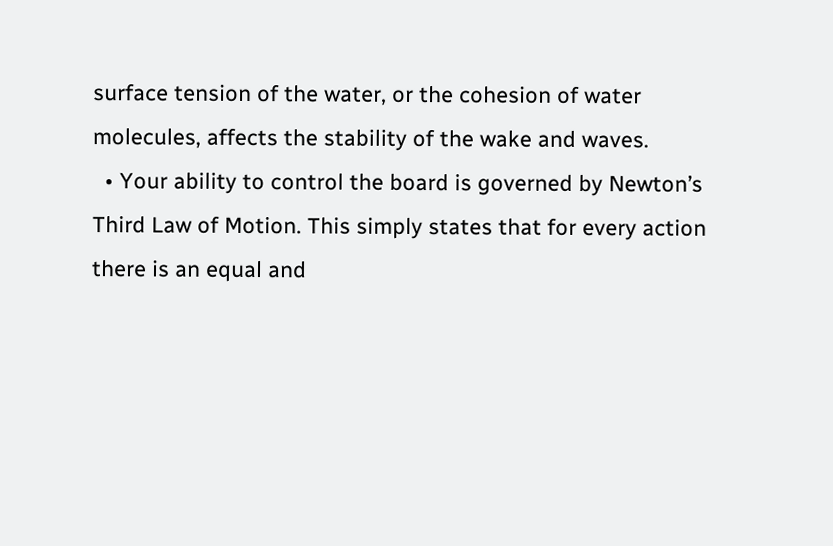surface tension of the water, or the cohesion of water molecules, affects the stability of the wake and waves.
  • Your ability to control the board is governed by Newton’s Third Law of Motion. This simply states that for every action there is an equal and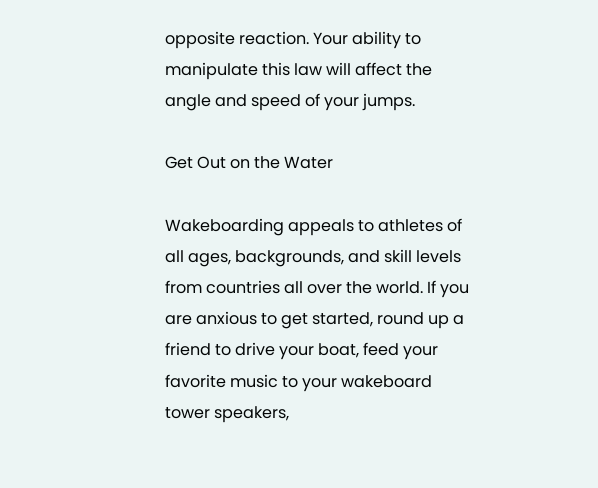opposite reaction. Your ability to manipulate this law will affect the angle and speed of your jumps.

Get Out on the Water

Wakeboarding appeals to athletes of all ages, backgrounds, and skill levels from countries all over the world. If you are anxious to get started, round up a friend to drive your boat, feed your favorite music to your wakeboard tower speakers,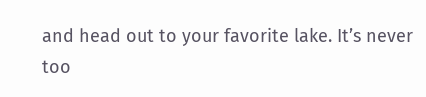and head out to your favorite lake. It’s never too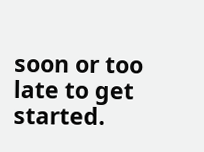soon or too late to get started.